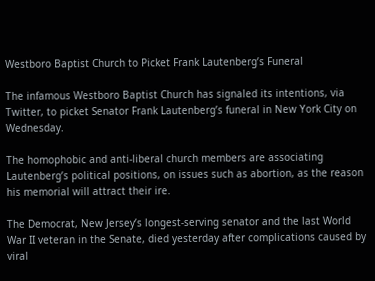Westboro Baptist Church to Picket Frank Lautenberg’s Funeral

The infamous Westboro Baptist Church has signaled its intentions, via Twitter, to picket Senator Frank Lautenberg’s funeral in New York City on Wednesday.

The homophobic and anti-liberal church members are associating Lautenberg’s political positions, on issues such as abortion, as the reason his memorial will attract their ire.

The Democrat, New Jersey’s longest-serving senator and the last World War II veteran in the Senate, died yesterday after complications caused by viral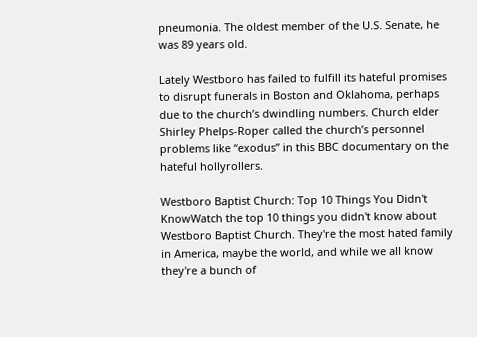pneumonia. The oldest member of the U.S. Senate, he was 89 years old.

Lately Westboro has failed to fulfill its hateful promises to disrupt funerals in Boston and Oklahoma, perhaps due to the church’s dwindling numbers. Church elder Shirley Phelps-Roper called the church’s personnel problems like “exodus” in this BBC documentary on the hateful hollyrollers.

Westboro Baptist Church: Top 10 Things You Didn't KnowWatch the top 10 things you didn't know about Westboro Baptist Church. They're the most hated family in America, maybe the world, and while we all know they're a bunch of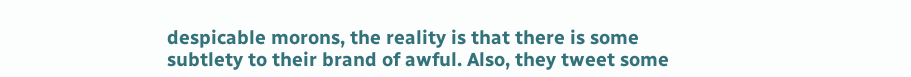despicable morons, the reality is that there is some subtlety to their brand of awful. Also, they tweet some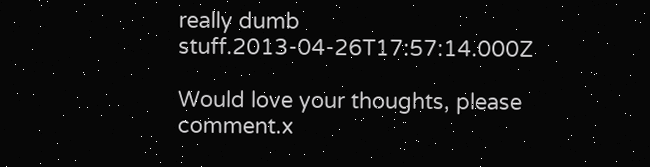really dumb stuff.2013-04-26T17:57:14.000Z

Would love your thoughts, please comment.x